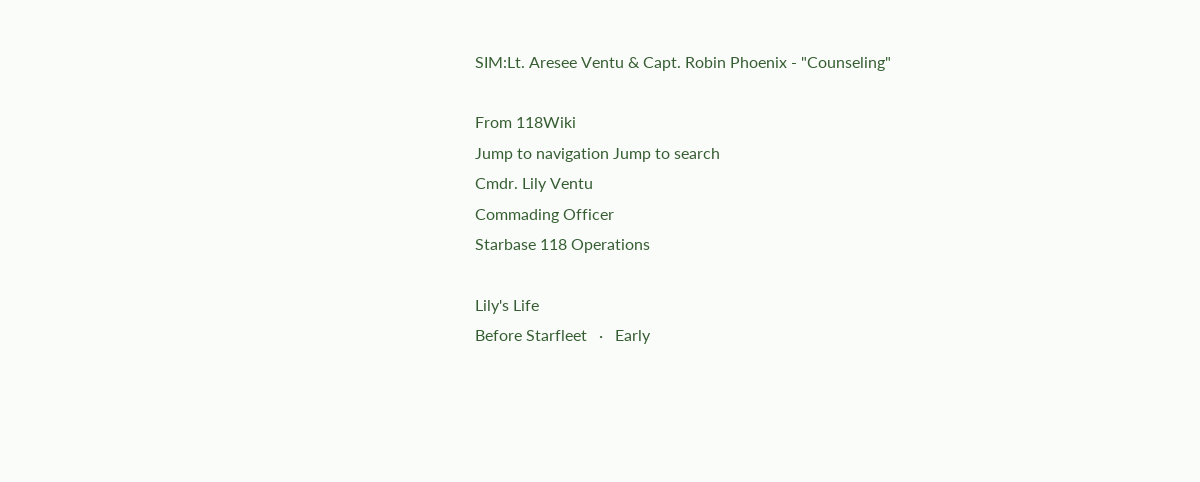SIM:Lt. Aresee Ventu & Capt. Robin Phoenix - "Counseling"

From 118Wiki
Jump to navigation Jump to search
Cmdr. Lily Ventu
Commading Officer
Starbase 118 Operations

Lily's Life
Before Starfleet   ·   Early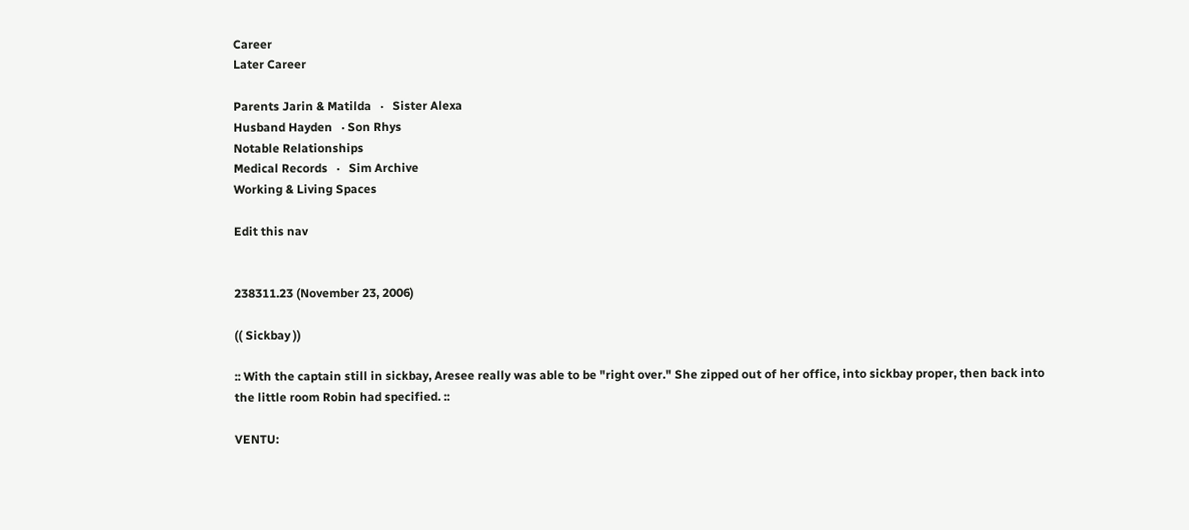Career
Later Career

Parents Jarin & Matilda   ·   Sister Alexa
Husband Hayden   · Son Rhys
Notable Relationships
Medical Records   ·   Sim Archive
Working & Living Spaces

Edit this nav


238311.23 (November 23, 2006)

(( Sickbay ))

:: With the captain still in sickbay, Aresee really was able to be "right over." She zipped out of her office, into sickbay proper, then back into the little room Robin had specified. ::

VENTU: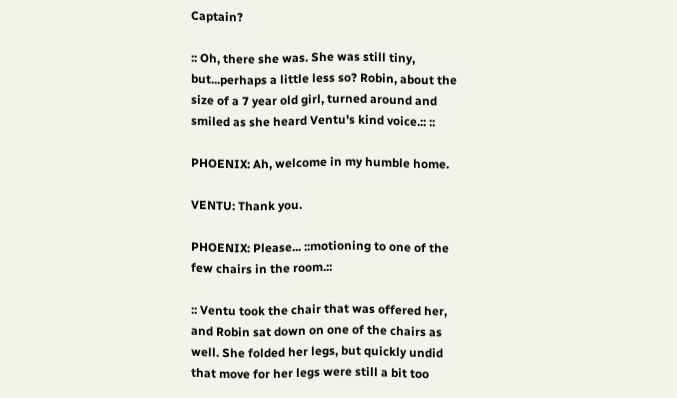Captain?

:: Oh, there she was. She was still tiny, but...perhaps a little less so? Robin, about the size of a 7 year old girl, turned around and smiled as she heard Ventu's kind voice.:: ::

PHOENIX: Ah, welcome in my humble home.

VENTU: Thank you.

PHOENIX: Please... ::motioning to one of the few chairs in the room.::

:: Ventu took the chair that was offered her, and Robin sat down on one of the chairs as well. She folded her legs, but quickly undid that move for her legs were still a bit too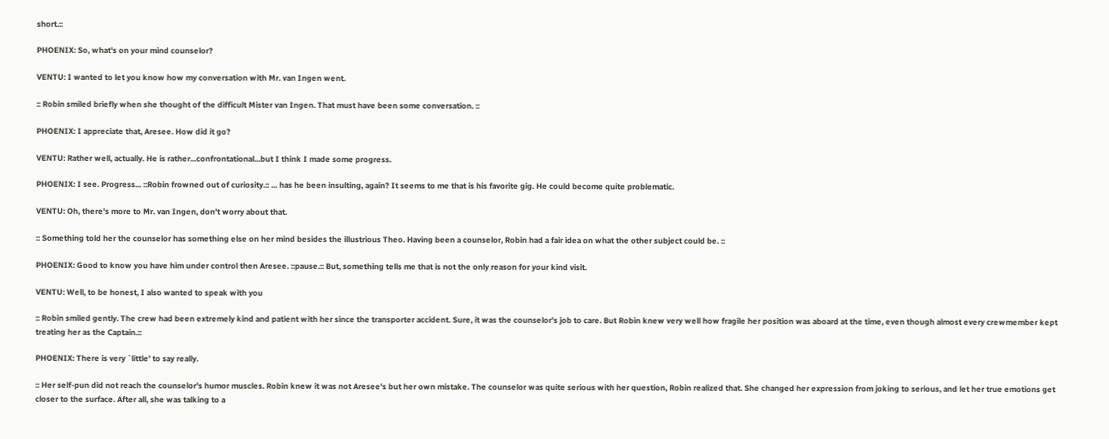short.::

PHOENIX: So, what's on your mind counselor?

VENTU: I wanted to let you know how my conversation with Mr. van Ingen went.

:: Robin smiled briefly when she thought of the difficult Mister van Ingen. That must have been some conversation. ::

PHOENIX: I appreciate that, Aresee. How did it go?

VENTU: Rather well, actually. He is rather...confrontational...but I think I made some progress.

PHOENIX: I see. Progress... ::Robin frowned out of curiosity.:: ... has he been insulting, again? It seems to me that is his favorite gig. He could become quite problematic.

VENTU: Oh, there's more to Mr. van Ingen, don't worry about that.

:: Something told her the counselor has something else on her mind besides the illustrious Theo. Having been a counselor, Robin had a fair idea on what the other subject could be. ::

PHOENIX: Good to know you have him under control then Aresee. ::pause.:: But, something tells me that is not the only reason for your kind visit.

VENTU: Well, to be honest, I also wanted to speak with you

:: Robin smiled gently. The crew had been extremely kind and patient with her since the transporter accident. Sure, it was the counselor's job to care. But Robin knew very well how fragile her position was aboard at the time, even though almost every crewmember kept treating her as the Captain.::

PHOENIX: There is very `little' to say really.

:: Her self-pun did not reach the counselor's humor muscles. Robin knew it was not Aresee's but her own mistake. The counselor was quite serious with her question, Robin realized that. She changed her expression from joking to serious, and let her true emotions get closer to the surface. After all, she was talking to a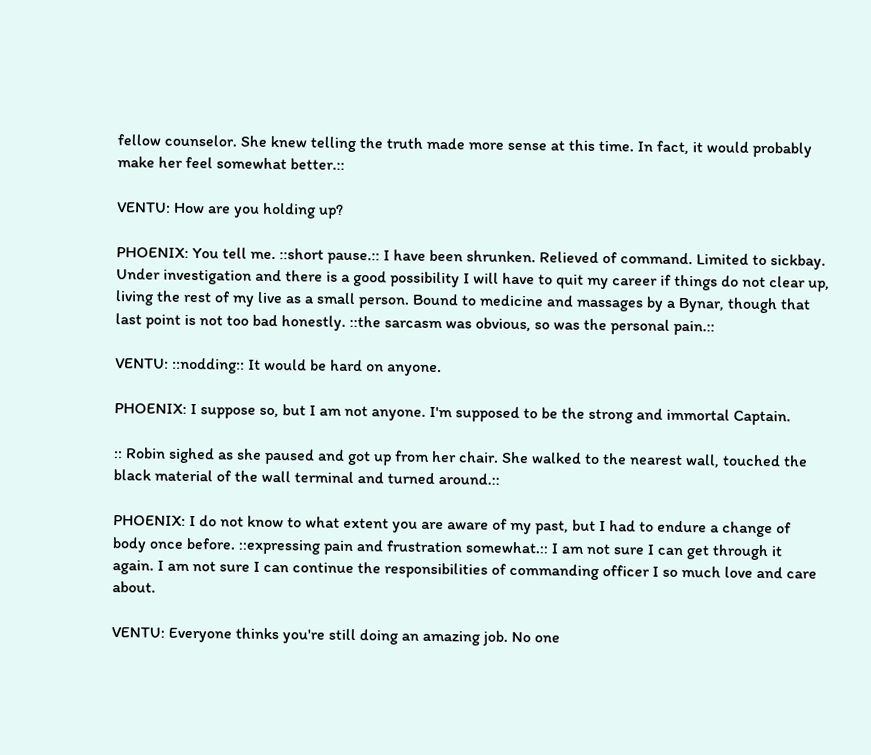fellow counselor. She knew telling the truth made more sense at this time. In fact, it would probably make her feel somewhat better.::

VENTU: How are you holding up?

PHOENIX: You tell me. ::short pause.:: I have been shrunken. Relieved of command. Limited to sickbay. Under investigation and there is a good possibility I will have to quit my career if things do not clear up, living the rest of my live as a small person. Bound to medicine and massages by a Bynar, though that last point is not too bad honestly. ::the sarcasm was obvious, so was the personal pain.::

VENTU: ::nodding:: It would be hard on anyone.

PHOENIX: I suppose so, but I am not anyone. I'm supposed to be the strong and immortal Captain.

:: Robin sighed as she paused and got up from her chair. She walked to the nearest wall, touched the black material of the wall terminal and turned around.::

PHOENIX: I do not know to what extent you are aware of my past, but I had to endure a change of body once before. ::expressing pain and frustration somewhat.:: I am not sure I can get through it again. I am not sure I can continue the responsibilities of commanding officer I so much love and care about.

VENTU: Everyone thinks you're still doing an amazing job. No one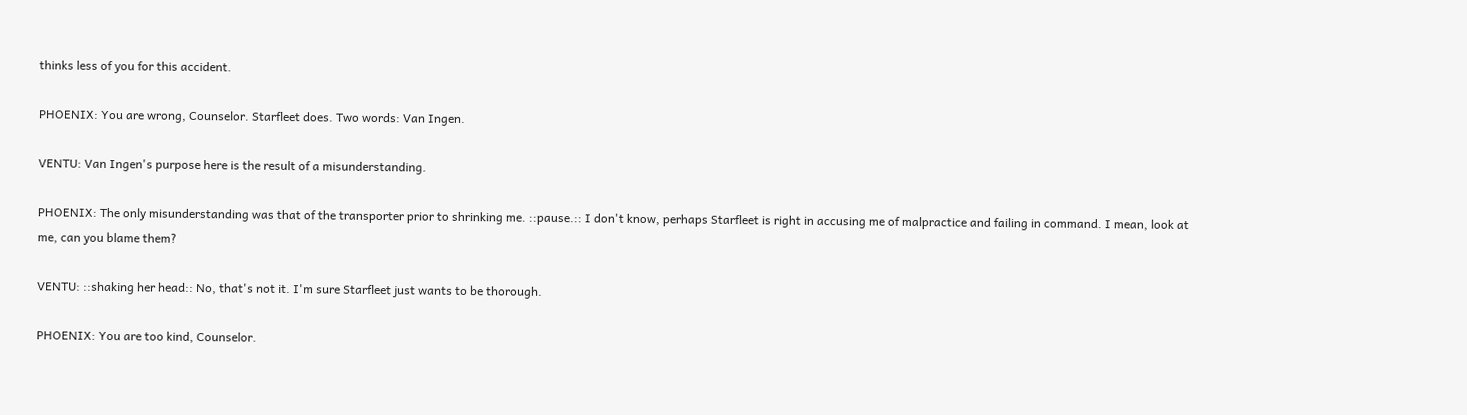thinks less of you for this accident.

PHOENIX: You are wrong, Counselor. Starfleet does. Two words: Van Ingen.

VENTU: Van Ingen's purpose here is the result of a misunderstanding.

PHOENIX: The only misunderstanding was that of the transporter prior to shrinking me. ::pause.:: I don't know, perhaps Starfleet is right in accusing me of malpractice and failing in command. I mean, look at me, can you blame them?

VENTU: ::shaking her head:: No, that's not it. I'm sure Starfleet just wants to be thorough.

PHOENIX: You are too kind, Counselor.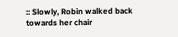:: Slowly, Robin walked back towards her chair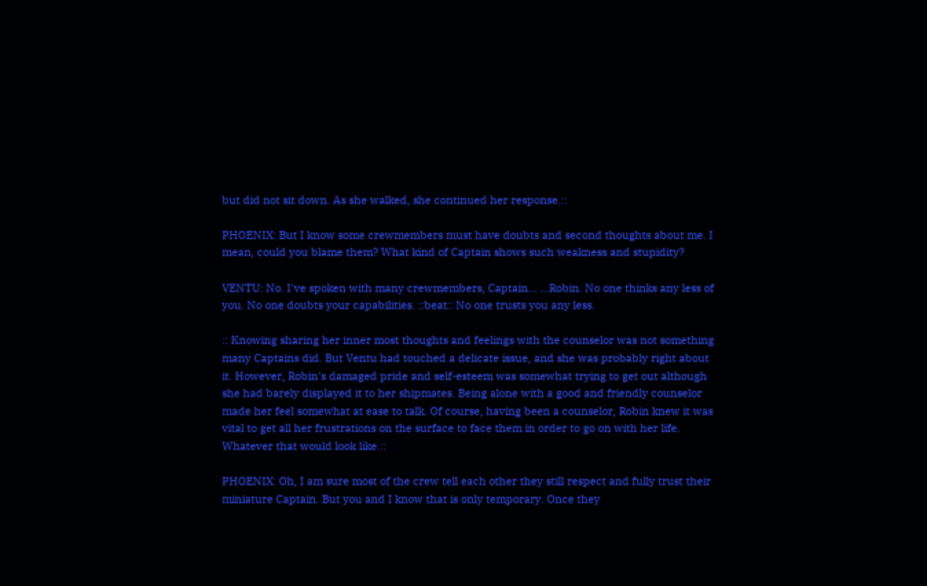but did not sit down. As she walked, she continued her response.::

PHOENIX: But I know some crewmembers must have doubts and second thoughts about me. I mean, could you blame them? What kind of Captain shows such weakness and stupidity?

VENTU: No. I've spoken with many crewmembers, Captain... ...Robin. No one thinks any less of you. No one doubts your capabilities. ::beat:: No one trusts you any less.

:: Knowing sharing her inner most thoughts and feelings with the counselor was not something many Captains did. But Ventu had touched a delicate issue, and she was probably right about it. However, Robin's damaged pride and self-esteem was somewhat trying to get out although she had barely displayed it to her shipmates. Being alone with a good and friendly counselor made her feel somewhat at ease to talk. Of course, having been a counselor, Robin knew it was vital to get all her frustrations on the surface to face them in order to go on with her life. Whatever that would look like.::

PHOENIX: Oh, I am sure most of the crew tell each other they still respect and fully trust their miniature Captain. But you and I know that is only temporary. Once they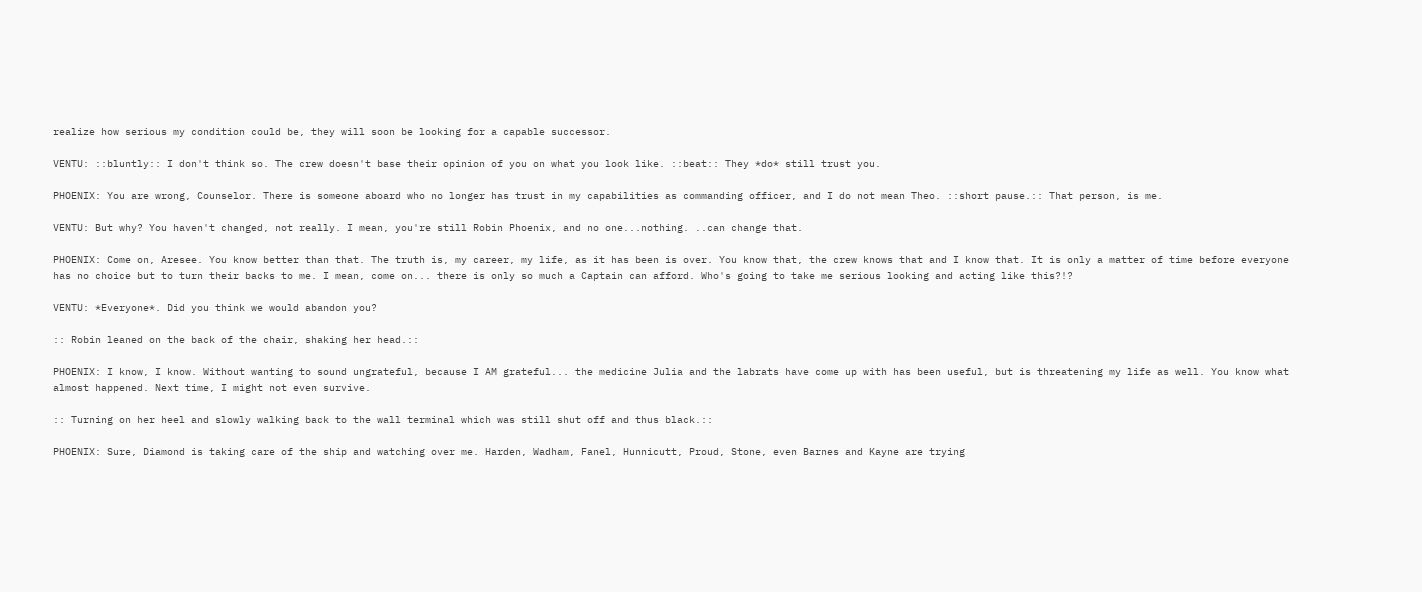realize how serious my condition could be, they will soon be looking for a capable successor.

VENTU: ::bluntly:: I don't think so. The crew doesn't base their opinion of you on what you look like. ::beat:: They *do* still trust you.

PHOENIX: You are wrong, Counselor. There is someone aboard who no longer has trust in my capabilities as commanding officer, and I do not mean Theo. ::short pause.:: That person, is me.

VENTU: But why? You haven't changed, not really. I mean, you're still Robin Phoenix, and no one...nothing. ..can change that.

PHOENIX: Come on, Aresee. You know better than that. The truth is, my career, my life, as it has been is over. You know that, the crew knows that and I know that. It is only a matter of time before everyone has no choice but to turn their backs to me. I mean, come on... there is only so much a Captain can afford. Who's going to take me serious looking and acting like this?!?

VENTU: *Everyone*. Did you think we would abandon you?

:: Robin leaned on the back of the chair, shaking her head.::

PHOENIX: I know, I know. Without wanting to sound ungrateful, because I AM grateful... the medicine Julia and the labrats have come up with has been useful, but is threatening my life as well. You know what almost happened. Next time, I might not even survive.

:: Turning on her heel and slowly walking back to the wall terminal which was still shut off and thus black.::

PHOENIX: Sure, Diamond is taking care of the ship and watching over me. Harden, Wadham, Fanel, Hunnicutt, Proud, Stone, even Barnes and Kayne are trying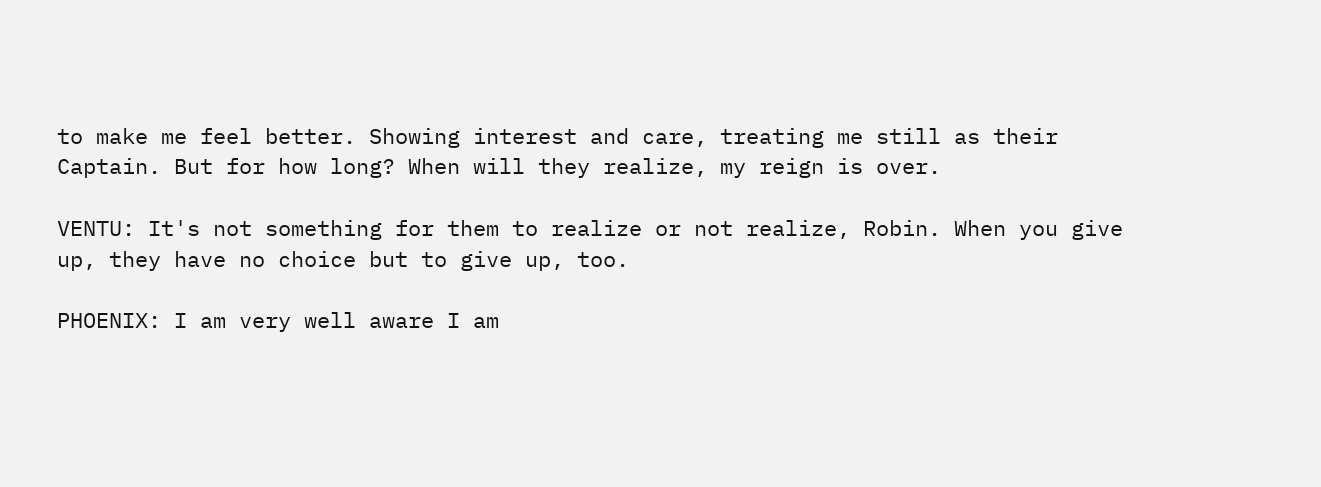to make me feel better. Showing interest and care, treating me still as their Captain. But for how long? When will they realize, my reign is over.

VENTU: It's not something for them to realize or not realize, Robin. When you give up, they have no choice but to give up, too.

PHOENIX: I am very well aware I am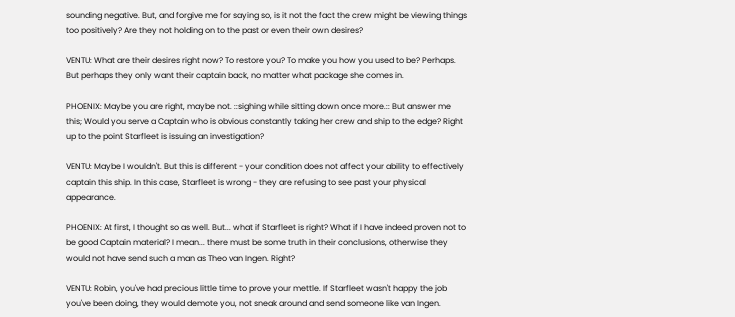sounding negative. But, and forgive me for saying so, is it not the fact the crew might be viewing things too positively? Are they not holding on to the past or even their own desires?

VENTU: What are their desires right now? To restore you? To make you how you used to be? Perhaps. But perhaps they only want their captain back, no matter what package she comes in.

PHOENIX: Maybe you are right, maybe not. ::sighing while sitting down once more.:: But answer me this; Would you serve a Captain who is obvious constantly taking her crew and ship to the edge? Right up to the point Starfleet is issuing an investigation?

VENTU: Maybe I wouldn't. But this is different - your condition does not affect your ability to effectively captain this ship. In this case, Starfleet is wrong - they are refusing to see past your physical appearance.

PHOENIX: At first, I thought so as well. But... what if Starfleet is right? What if I have indeed proven not to be good Captain material? I mean... there must be some truth in their conclusions, otherwise they would not have send such a man as Theo van Ingen. Right?

VENTU: Robin, you've had precious little time to prove your mettle. If Starfleet wasn't happy the job you've been doing, they would demote you, not sneak around and send someone like van Ingen.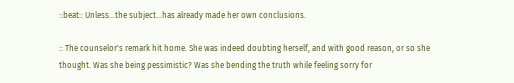::beat:: Unless...the subject...has already made her own conclusions.

:: The counselor's remark hit home. She was indeed doubting herself, and with good reason, or so she thought. Was she being pessimistic? Was she bending the truth while feeling sorry for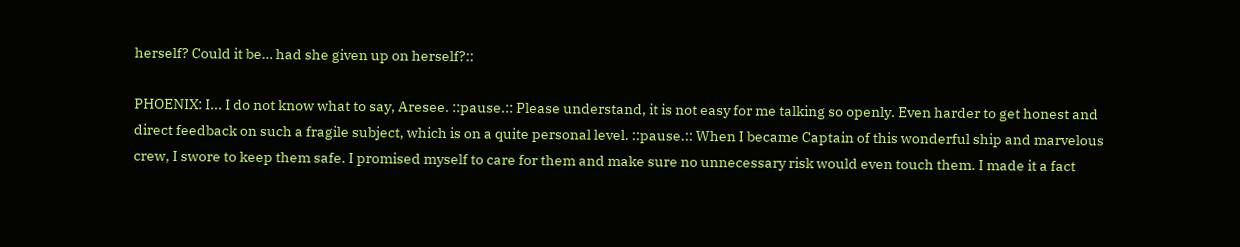herself? Could it be… had she given up on herself?::

PHOENIX: I... I do not know what to say, Aresee. ::pause.:: Please understand, it is not easy for me talking so openly. Even harder to get honest and direct feedback on such a fragile subject, which is on a quite personal level. ::pause.:: When I became Captain of this wonderful ship and marvelous crew, I swore to keep them safe. I promised myself to care for them and make sure no unnecessary risk would even touch them. I made it a fact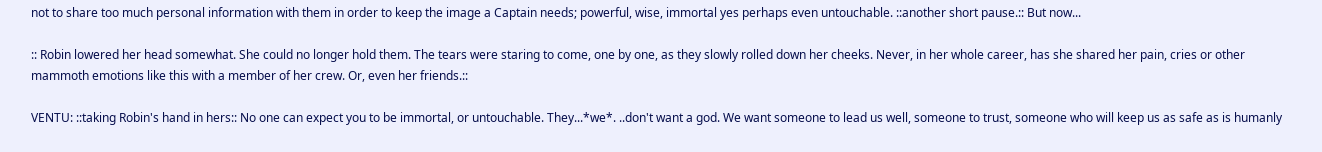not to share too much personal information with them in order to keep the image a Captain needs; powerful, wise, immortal yes perhaps even untouchable. ::another short pause.:: But now...

:: Robin lowered her head somewhat. She could no longer hold them. The tears were staring to come, one by one, as they slowly rolled down her cheeks. Never, in her whole career, has she shared her pain, cries or other mammoth emotions like this with a member of her crew. Or, even her friends.::

VENTU: ::taking Robin's hand in hers:: No one can expect you to be immortal, or untouchable. They...*we*. ..don't want a god. We want someone to lead us well, someone to trust, someone who will keep us as safe as is humanly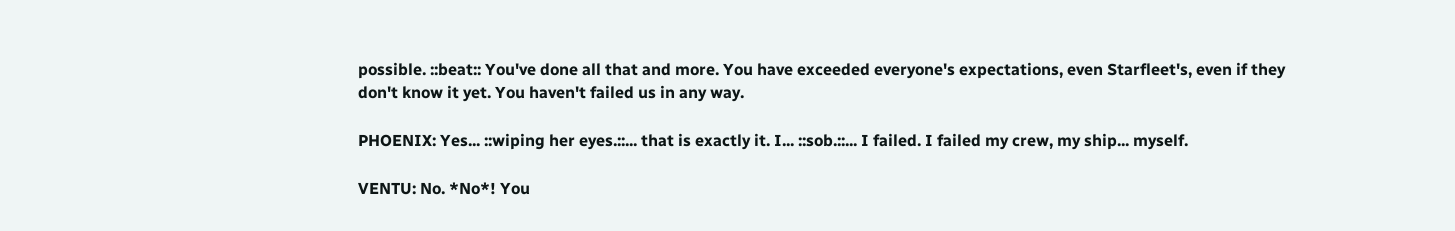possible. ::beat:: You've done all that and more. You have exceeded everyone's expectations, even Starfleet's, even if they don't know it yet. You haven't failed us in any way.

PHOENIX: Yes... ::wiping her eyes.::... that is exactly it. I... ::sob.::... I failed. I failed my crew, my ship... myself.

VENTU: No. *No*! You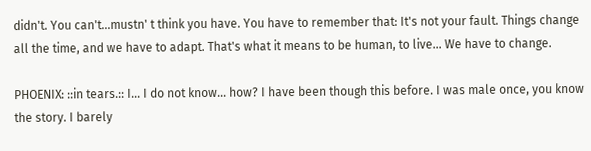didn't. You can't...mustn' t think you have. You have to remember that: It's not your fault. Things change all the time, and we have to adapt. That's what it means to be human, to live... We have to change.

PHOENIX: ::in tears.:: I... I do not know... how? I have been though this before. I was male once, you know the story. I barely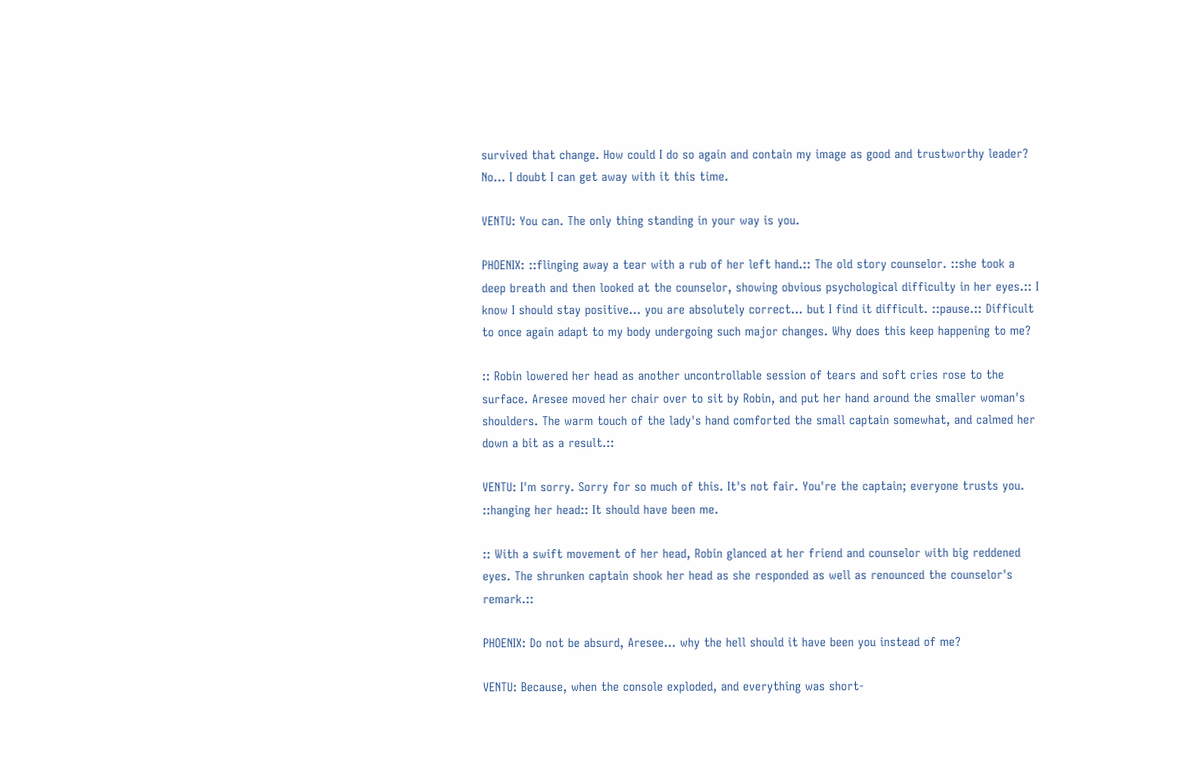survived that change. How could I do so again and contain my image as good and trustworthy leader? No... I doubt I can get away with it this time.

VENTU: You can. The only thing standing in your way is you.

PHOENIX: ::flinging away a tear with a rub of her left hand.:: The old story counselor. ::she took a deep breath and then looked at the counselor, showing obvious psychological difficulty in her eyes.:: I know I should stay positive... you are absolutely correct... but I find it difficult. ::pause.:: Difficult to once again adapt to my body undergoing such major changes. Why does this keep happening to me?

:: Robin lowered her head as another uncontrollable session of tears and soft cries rose to the surface. Aresee moved her chair over to sit by Robin, and put her hand around the smaller woman's shoulders. The warm touch of the lady's hand comforted the small captain somewhat, and calmed her down a bit as a result.::

VENTU: I'm sorry. Sorry for so much of this. It's not fair. You're the captain; everyone trusts you. ::hanging her head:: It should have been me.

:: With a swift movement of her head, Robin glanced at her friend and counselor with big reddened eyes. The shrunken captain shook her head as she responded as well as renounced the counselor's remark.::

PHOENIX: Do not be absurd, Aresee... why the hell should it have been you instead of me?

VENTU: Because, when the console exploded, and everything was short-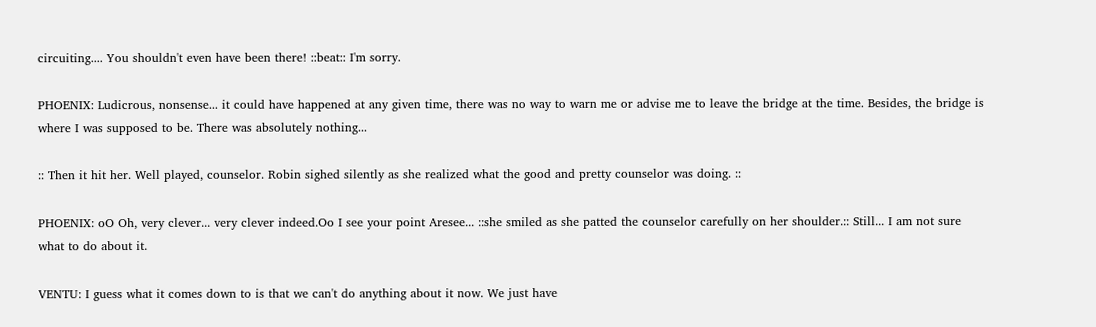circuiting.... You shouldn't even have been there! ::beat:: I'm sorry.

PHOENIX: Ludicrous, nonsense... it could have happened at any given time, there was no way to warn me or advise me to leave the bridge at the time. Besides, the bridge is where I was supposed to be. There was absolutely nothing...

:: Then it hit her. Well played, counselor. Robin sighed silently as she realized what the good and pretty counselor was doing. ::

PHOENIX: oO Oh, very clever... very clever indeed.Oo I see your point Aresee... ::she smiled as she patted the counselor carefully on her shoulder.:: Still... I am not sure what to do about it.

VENTU: I guess what it comes down to is that we can't do anything about it now. We just have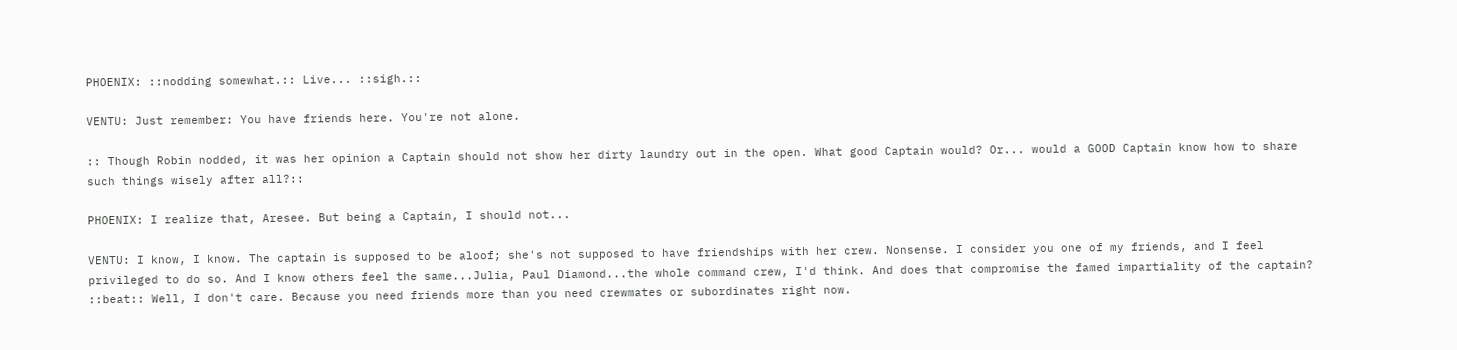PHOENIX: ::nodding somewhat.:: Live... ::sigh.::

VENTU: Just remember: You have friends here. You're not alone.

:: Though Robin nodded, it was her opinion a Captain should not show her dirty laundry out in the open. What good Captain would? Or... would a GOOD Captain know how to share such things wisely after all?::

PHOENIX: I realize that, Aresee. But being a Captain, I should not...

VENTU: I know, I know. The captain is supposed to be aloof; she's not supposed to have friendships with her crew. Nonsense. I consider you one of my friends, and I feel privileged to do so. And I know others feel the same...Julia, Paul Diamond...the whole command crew, I'd think. And does that compromise the famed impartiality of the captain? ::beat:: Well, I don't care. Because you need friends more than you need crewmates or subordinates right now.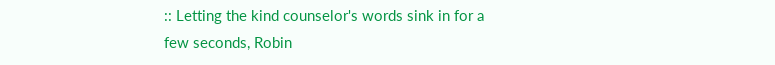:: Letting the kind counselor's words sink in for a few seconds, Robin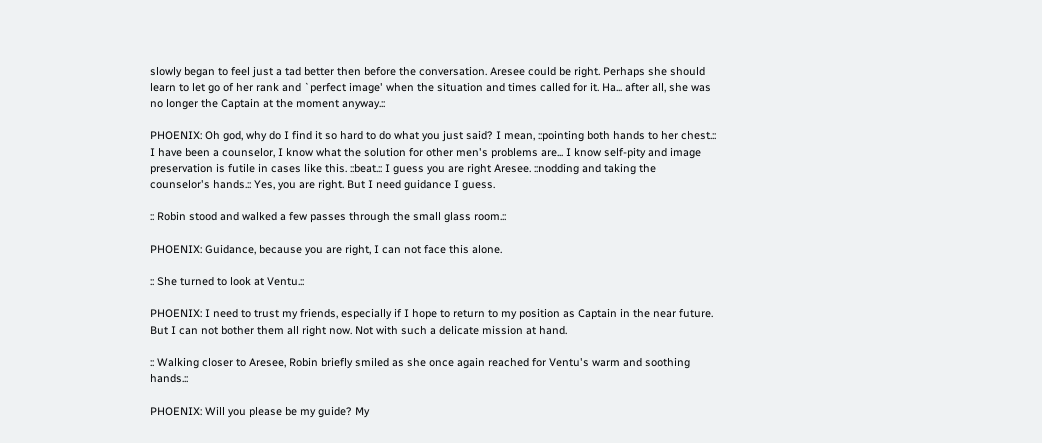slowly began to feel just a tad better then before the conversation. Aresee could be right. Perhaps she should learn to let go of her rank and `perfect image' when the situation and times called for it. Ha... after all, she was no longer the Captain at the moment anyway.::

PHOENIX: Oh god, why do I find it so hard to do what you just said? I mean, ::pointing both hands to her chest.:: I have been a counselor, I know what the solution for other men's problems are... I know self-pity and image preservation is futile in cases like this. ::beat.:: I guess you are right Aresee. ::nodding and taking the counselor's hands.:: Yes, you are right. But I need guidance I guess.

:: Robin stood and walked a few passes through the small glass room.::

PHOENIX: Guidance, because you are right, I can not face this alone.

:: She turned to look at Ventu.::

PHOENIX: I need to trust my friends, especially if I hope to return to my position as Captain in the near future. But I can not bother them all right now. Not with such a delicate mission at hand.

:: Walking closer to Aresee, Robin briefly smiled as she once again reached for Ventu's warm and soothing hands.::

PHOENIX: Will you please be my guide? My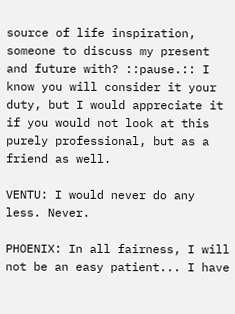source of life inspiration, someone to discuss my present and future with? ::pause.:: I know you will consider it your duty, but I would appreciate it if you would not look at this purely professional, but as a friend as well.

VENTU: I would never do any less. Never.

PHOENIX: In all fairness, I will not be an easy patient... I have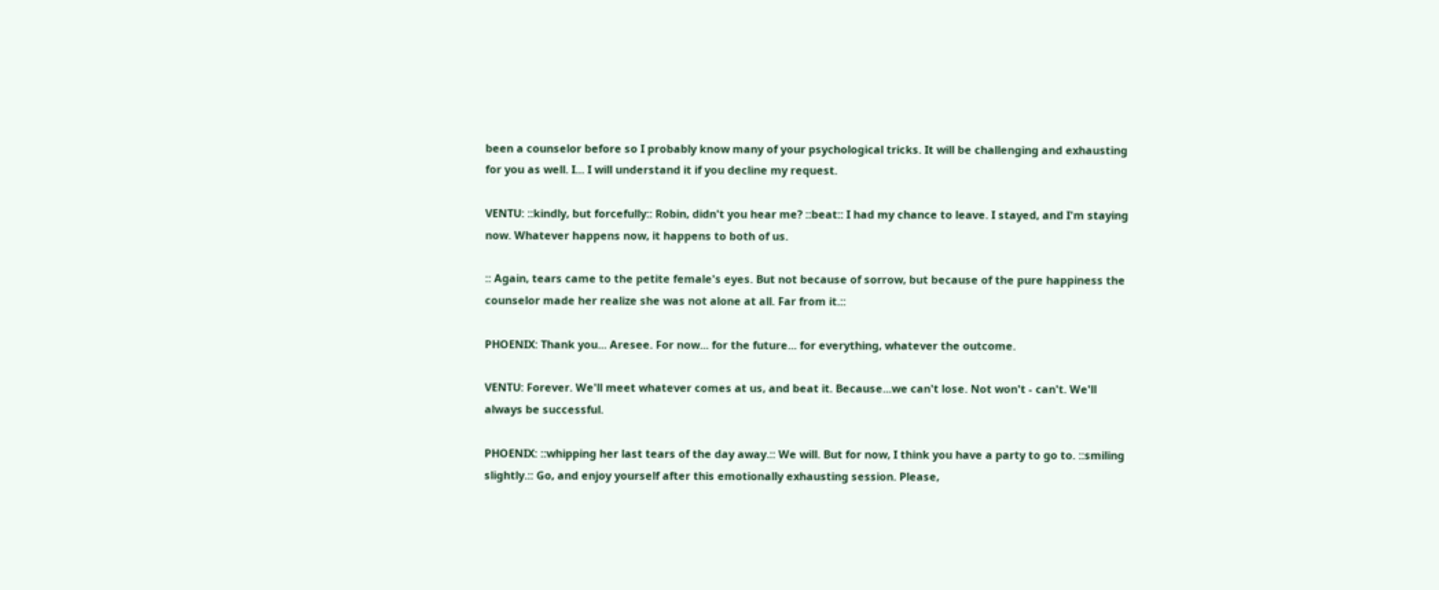been a counselor before so I probably know many of your psychological tricks. It will be challenging and exhausting for you as well. I... I will understand it if you decline my request.

VENTU: ::kindly, but forcefully:: Robin, didn't you hear me? ::beat:: I had my chance to leave. I stayed, and I'm staying now. Whatever happens now, it happens to both of us.

:: Again, tears came to the petite female's eyes. But not because of sorrow, but because of the pure happiness the counselor made her realize she was not alone at all. Far from it.::

PHOENIX: Thank you... Aresee. For now... for the future... for everything, whatever the outcome.

VENTU: Forever. We'll meet whatever comes at us, and beat it. Because...we can't lose. Not won't - can't. We'll always be successful.

PHOENIX: ::whipping her last tears of the day away.:: We will. But for now, I think you have a party to go to. ::smiling slightly.:: Go, and enjoy yourself after this emotionally exhausting session. Please,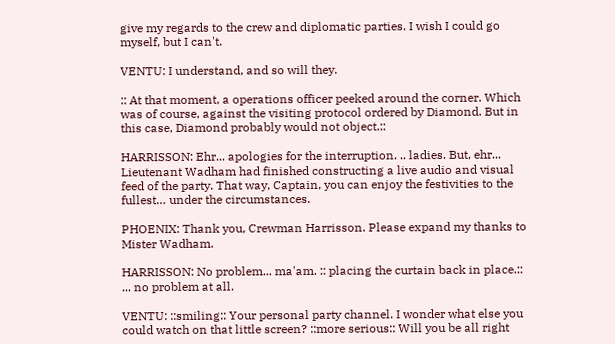give my regards to the crew and diplomatic parties. I wish I could go myself, but I can't.

VENTU: I understand, and so will they.

:: At that moment, a operations officer peeked around the corner. Which was of course, against the visiting protocol ordered by Diamond. But in this case, Diamond probably would not object.::

HARRISSON: Ehr... apologies for the interruption. .. ladies. But, ehr... Lieutenant Wadham had finished constructing a live audio and visual feed of the party. That way, Captain, you can enjoy the festivities to the fullest… under the circumstances.

PHOENIX: Thank you, Crewman Harrisson. Please expand my thanks to Mister Wadham.

HARRISSON: No problem... ma'am. :: placing the curtain back in place.:: ... no problem at all.

VENTU: ::smiling:: Your personal party channel. I wonder what else you could watch on that little screen? ::more serious:: Will you be all right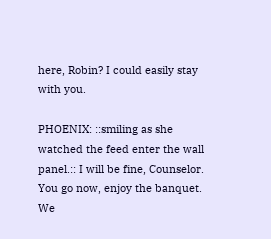here, Robin? I could easily stay with you.

PHOENIX: ::smiling as she watched the feed enter the wall panel.:: I will be fine, Counselor. You go now, enjoy the banquet. We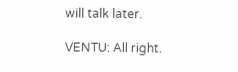will talk later.

VENTU: All right.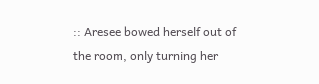:: Aresee bowed herself out of the room, only turning her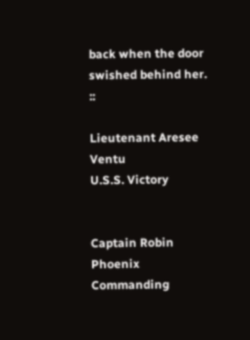back when the door swished behind her. ::

Lieutenant Aresee Ventu
U.S.S. Victory


Captain Robin Phoenix
Commanding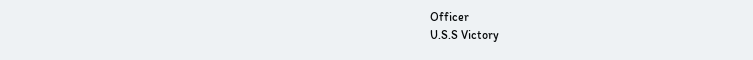Officer
U.S.S Victory